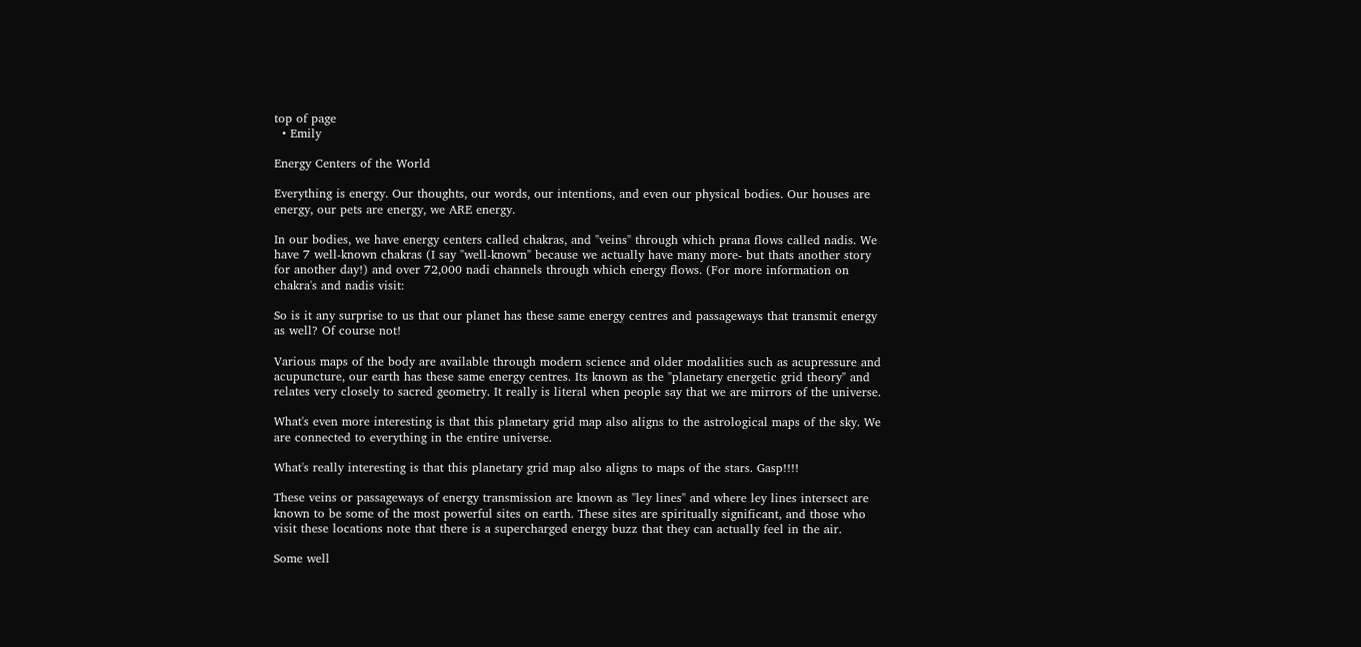top of page
  • Emily

Energy Centers of the World

Everything is energy. Our thoughts, our words, our intentions, and even our physical bodies. Our houses are energy, our pets are energy, we ARE energy.

In our bodies, we have energy centers called chakras, and "veins" through which prana flows called nadis. We have 7 well-known chakras (I say "well-known" because we actually have many more- but thats another story for another day!) and over 72,000 nadi channels through which energy flows. (For more information on chakra's and nadis visit:

So is it any surprise to us that our planet has these same energy centres and passageways that transmit energy as well? Of course not!

Various maps of the body are available through modern science and older modalities such as acupressure and acupuncture, our earth has these same energy centres. Its known as the "planetary energetic grid theory" and relates very closely to sacred geometry. It really is literal when people say that we are mirrors of the universe.

What's even more interesting is that this planetary grid map also aligns to the astrological maps of the sky. We are connected to everything in the entire universe.

What's really interesting is that this planetary grid map also aligns to maps of the stars. Gasp!!!!

These veins or passageways of energy transmission are known as "ley lines" and where ley lines intersect are known to be some of the most powerful sites on earth. These sites are spiritually significant, and those who visit these locations note that there is a supercharged energy buzz that they can actually feel in the air.

Some well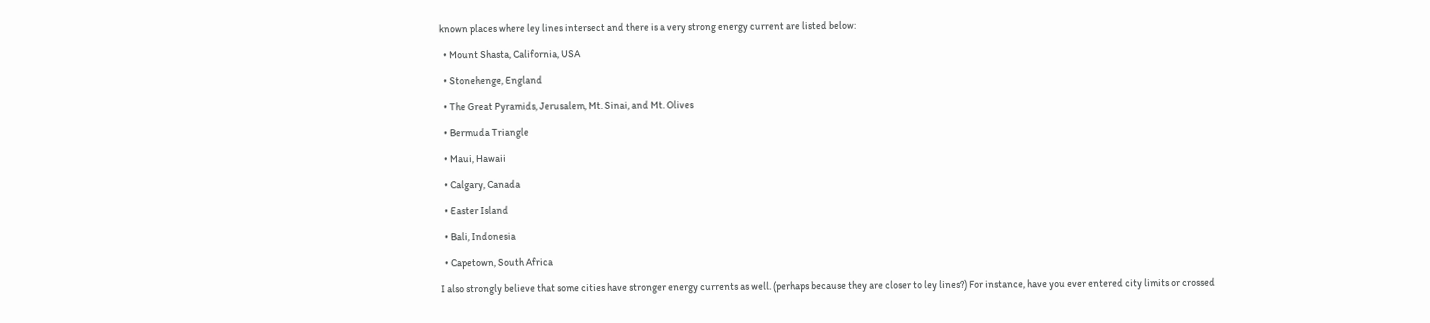known places where ley lines intersect and there is a very strong energy current are listed below:

  • Mount Shasta, California, USA

  • Stonehenge, England

  • The Great Pyramids, Jerusalem, Mt. Sinai, and Mt. Olives

  • Bermuda Triangle

  • Maui, Hawaii

  • Calgary, Canada

  • Easter Island

  • Bali, Indonesia

  • Capetown, South Africa

I also strongly believe that some cities have stronger energy currents as well. (perhaps because they are closer to ley lines?) For instance, have you ever entered city limits or crossed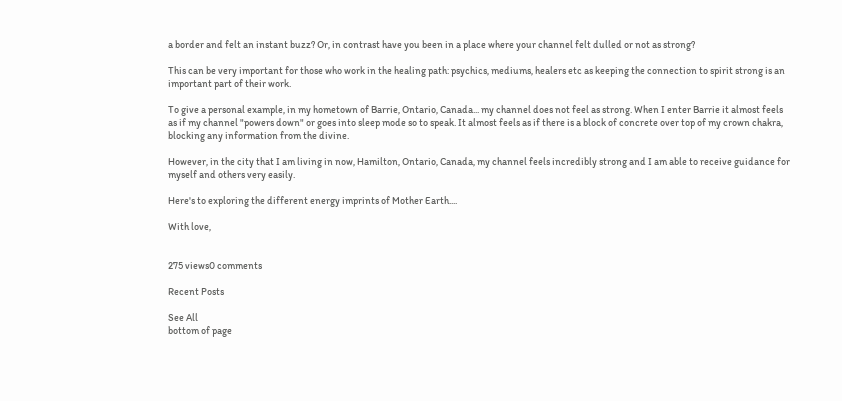a border and felt an instant buzz? Or, in contrast have you been in a place where your channel felt dulled or not as strong?

This can be very important for those who work in the healing path: psychics, mediums, healers etc as keeping the connection to spirit strong is an important part of their work.

To give a personal example, in my hometown of Barrie, Ontario, Canada... my channel does not feel as strong. When I enter Barrie it almost feels as if my channel "powers down" or goes into sleep mode so to speak. It almost feels as if there is a block of concrete over top of my crown chakra, blocking any information from the divine.

However, in the city that I am living in now, Hamilton, Ontario, Canada, my channel feels incredibly strong and I am able to receive guidance for myself and others very easily.

Here's to exploring the different energy imprints of Mother Earth....

With love,


275 views0 comments

Recent Posts

See All
bottom of page